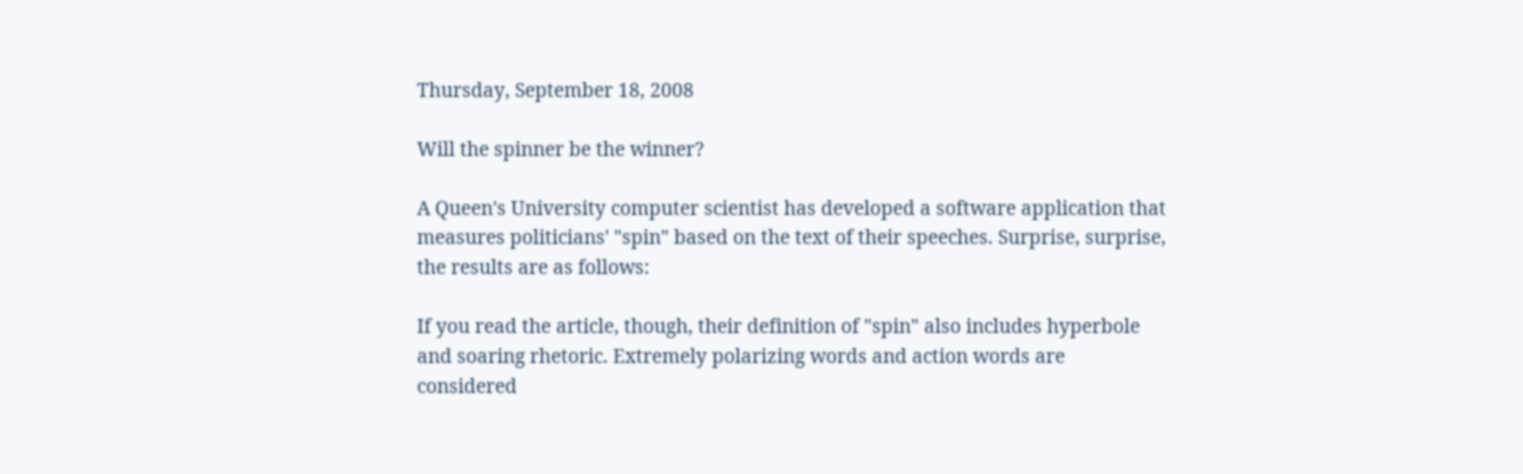Thursday, September 18, 2008

Will the spinner be the winner?

A Queen's University computer scientist has developed a software application that measures politicians' "spin" based on the text of their speeches. Surprise, surprise, the results are as follows:

If you read the article, though, their definition of "spin" also includes hyperbole and soaring rhetoric. Extremely polarizing words and action words are considered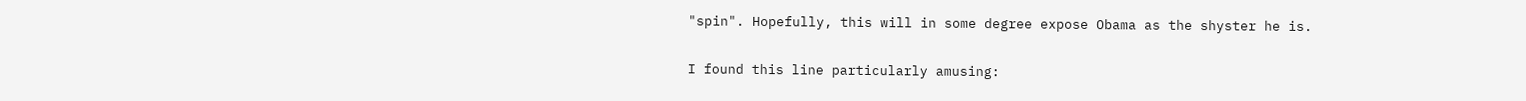"spin". Hopefully, this will in some degree expose Obama as the shyster he is.

I found this line particularly amusing: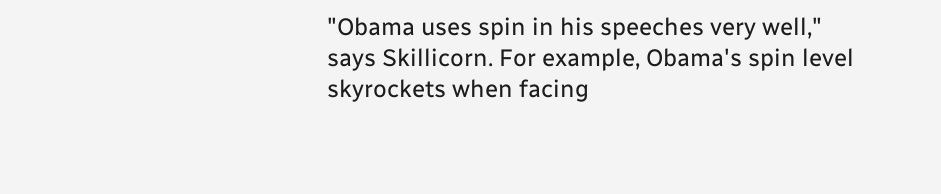"Obama uses spin in his speeches very well," says Skillicorn. For example, Obama's spin level skyrockets when facing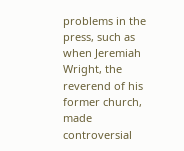problems in the press, such as when Jeremiah Wright, the reverend of his former church, made controversial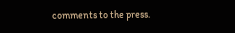comments to the press.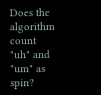Does the algorithm count "uh" and "um" as spin?